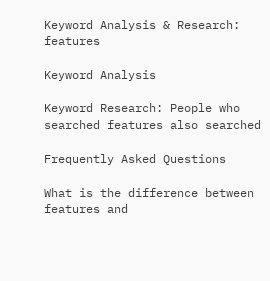Keyword Analysis & Research: features

Keyword Analysis

Keyword Research: People who searched features also searched

Frequently Asked Questions

What is the difference between features and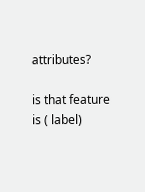attributes?

is that feature is ( label)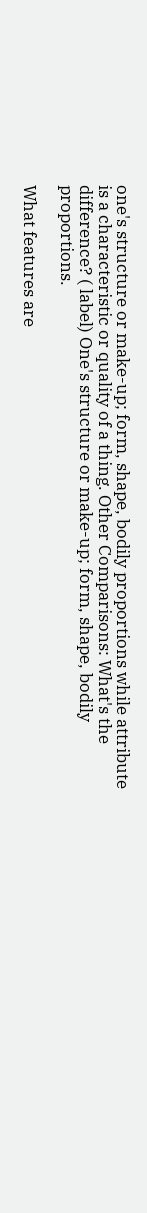one's structure or make-up; form, shape, bodily proportions while attribute is a characteristic or quality of a thing. Other Comparisons: What's the difference? ( label) One's structure or make-up; form, shape, bodily proportions.

What features are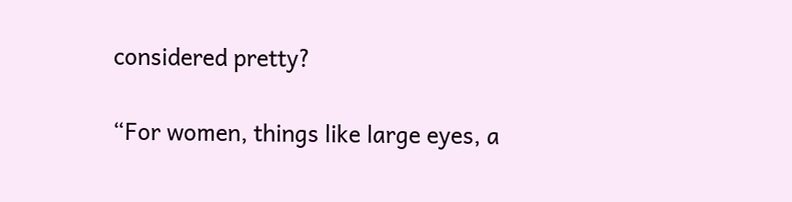considered pretty?

“For women, things like large eyes, a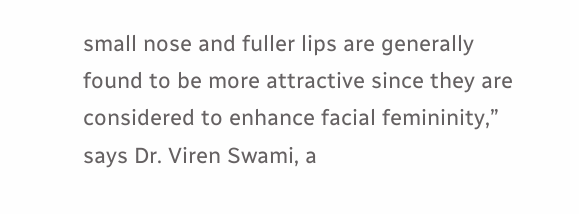small nose and fuller lips are generally found to be more attractive since they are considered to enhance facial femininity,” says Dr. Viren Swami, a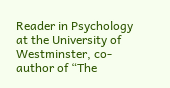Reader in Psychology at the University of Westminster, co-author of “The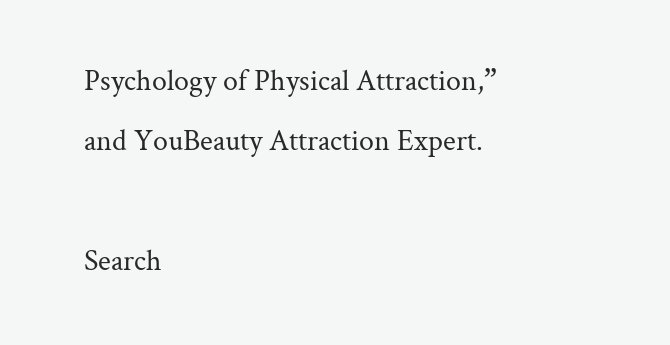Psychology of Physical Attraction,” and YouBeauty Attraction Expert.

Search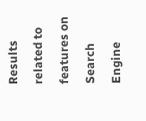Results related to features on Search Engine